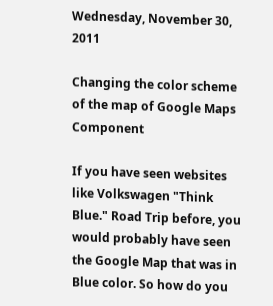Wednesday, November 30, 2011

Changing the color scheme of the map of Google Maps Component

If you have seen websites like Volkswagen "Think Blue." Road Trip before, you would probably have seen the Google Map that was in Blue color. So how do you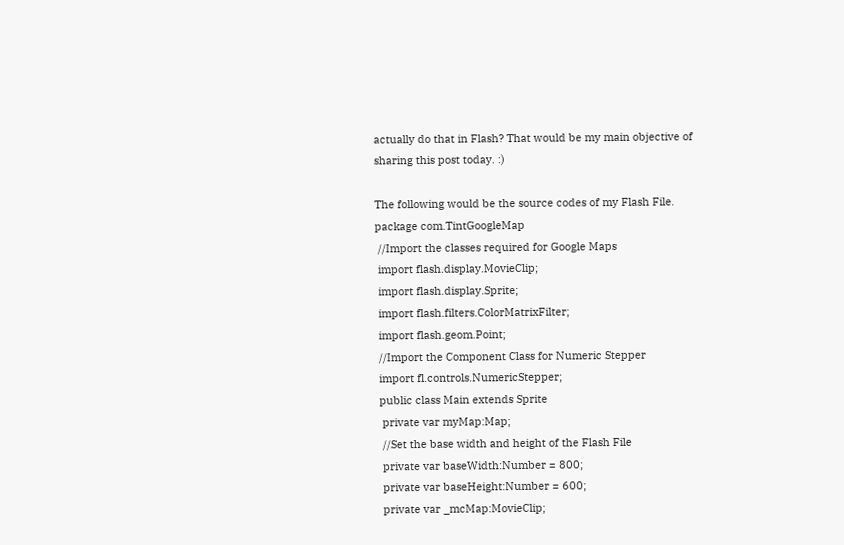actually do that in Flash? That would be my main objective of sharing this post today. :)

The following would be the source codes of my Flash File.
package com.TintGoogleMap
 //Import the classes required for Google Maps
 import flash.display.MovieClip;
 import flash.display.Sprite;
 import flash.filters.ColorMatrixFilter;
 import flash.geom.Point;
 //Import the Component Class for Numeric Stepper
 import fl.controls.NumericStepper;
 public class Main extends Sprite
  private var myMap:Map;
  //Set the base width and height of the Flash File
  private var baseWidth:Number = 800;
  private var baseHeight:Number = 600;
  private var _mcMap:MovieClip;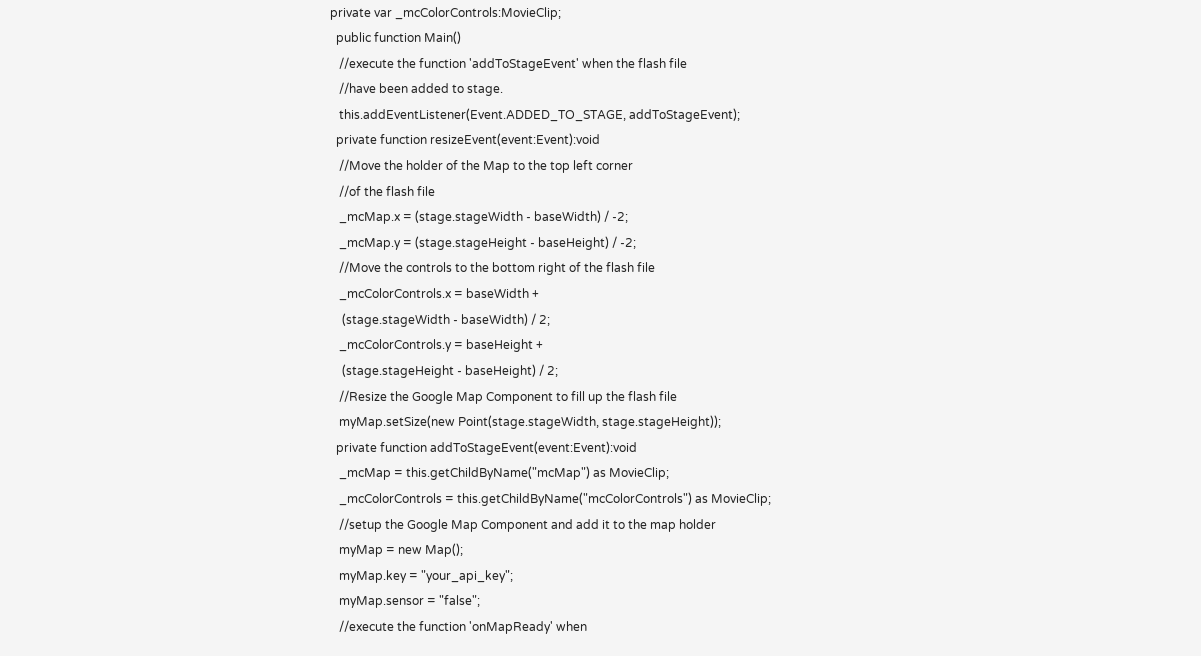private var _mcColorControls:MovieClip;
  public function Main()
   //execute the function 'addToStageEvent' when the flash file
   //have been added to stage.
   this.addEventListener(Event.ADDED_TO_STAGE, addToStageEvent);
  private function resizeEvent(event:Event):void
   //Move the holder of the Map to the top left corner
   //of the flash file
   _mcMap.x = (stage.stageWidth - baseWidth) / -2;
   _mcMap.y = (stage.stageHeight - baseHeight) / -2;
   //Move the controls to the bottom right of the flash file
   _mcColorControls.x = baseWidth +
    (stage.stageWidth - baseWidth) / 2;
   _mcColorControls.y = baseHeight +
    (stage.stageHeight - baseHeight) / 2;
   //Resize the Google Map Component to fill up the flash file
   myMap.setSize(new Point(stage.stageWidth, stage.stageHeight));
  private function addToStageEvent(event:Event):void
   _mcMap = this.getChildByName("mcMap") as MovieClip;
   _mcColorControls = this.getChildByName("mcColorControls") as MovieClip;
   //setup the Google Map Component and add it to the map holder
   myMap = new Map();
   myMap.key = "your_api_key";
   myMap.sensor = "false";
   //execute the function 'onMapReady' when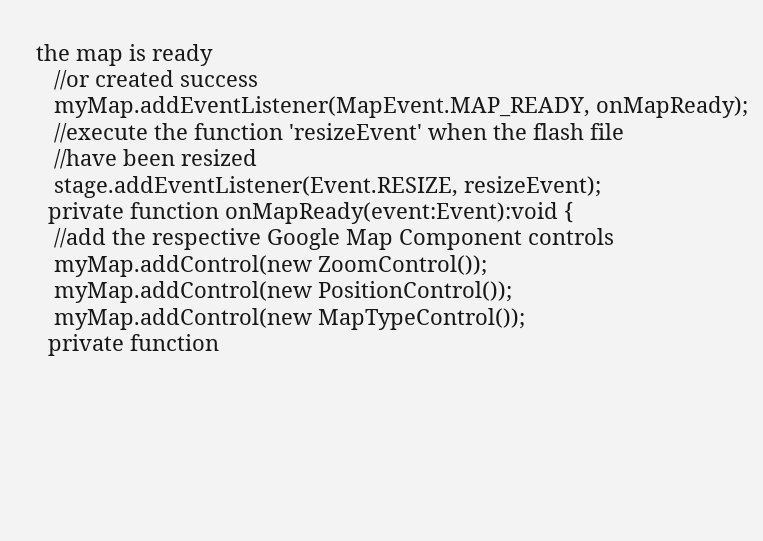the map is ready
   //or created success
   myMap.addEventListener(MapEvent.MAP_READY, onMapReady);
   //execute the function 'resizeEvent' when the flash file
   //have been resized
   stage.addEventListener(Event.RESIZE, resizeEvent);
  private function onMapReady(event:Event):void {
   //add the respective Google Map Component controls
   myMap.addControl(new ZoomControl());
   myMap.addControl(new PositionControl());
   myMap.addControl(new MapTypeControl());
  private function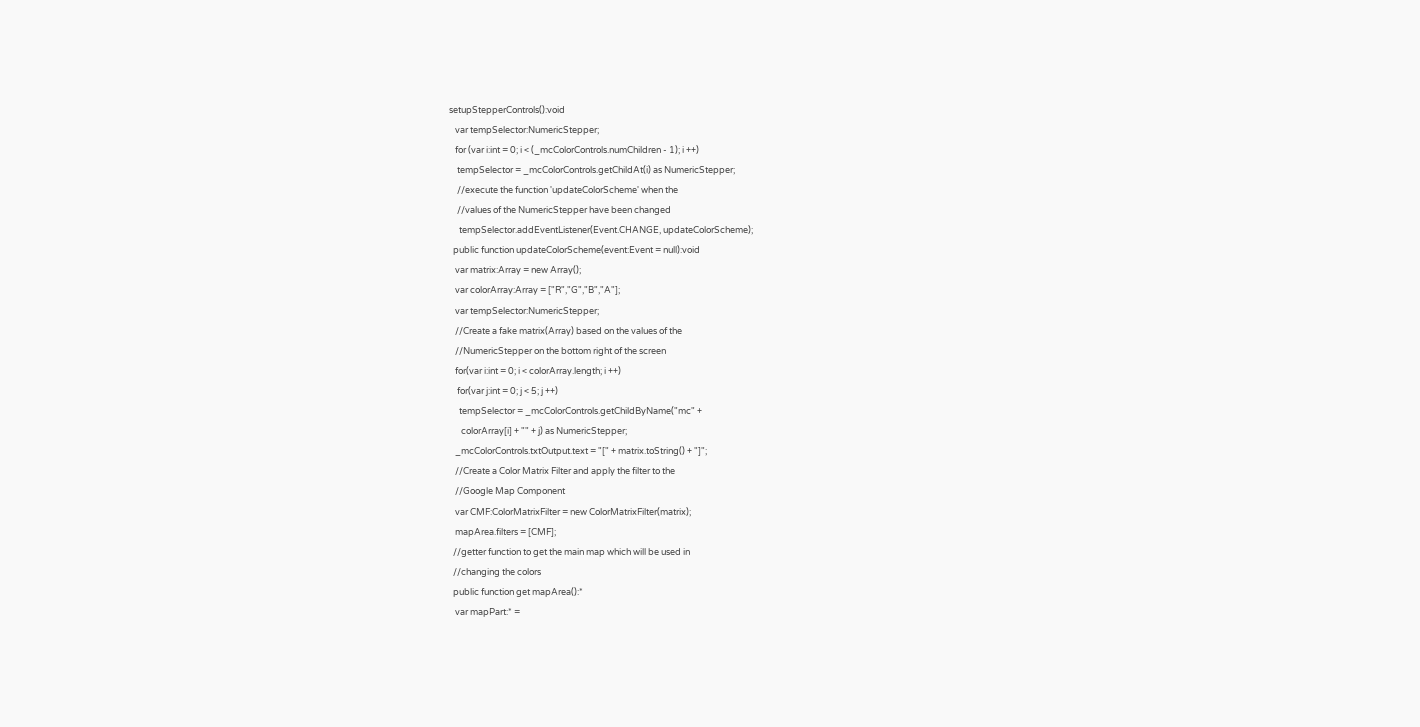setupStepperControls():void
   var tempSelector:NumericStepper;
   for (var i:int = 0; i < (_mcColorControls.numChildren - 1); i ++)
    tempSelector = _mcColorControls.getChildAt(i) as NumericStepper;
    //execute the function 'updateColorScheme' when the
    //values of the NumericStepper have been changed
     tempSelector.addEventListener(Event.CHANGE, updateColorScheme);
  public function updateColorScheme(event:Event = null):void
   var matrix:Array = new Array();
   var colorArray:Array = ["R","G","B","A"];
   var tempSelector:NumericStepper;
   //Create a fake matrix(Array) based on the values of the
   //NumericStepper on the bottom right of the screen
   for(var i:int = 0; i < colorArray.length; i ++)
    for(var j:int = 0; j < 5; j ++)
     tempSelector = _mcColorControls.getChildByName("mc" +
      colorArray[i] + "" + j) as NumericStepper;
   _mcColorControls.txtOutput.text = "[" + matrix.toString() + "]";
   //Create a Color Matrix Filter and apply the filter to the
   //Google Map Component
   var CMF:ColorMatrixFilter = new ColorMatrixFilter(matrix);
   mapArea.filters = [CMF];
  //getter function to get the main map which will be used in
  //changing the colors
  public function get mapArea():*
   var mapPart:* =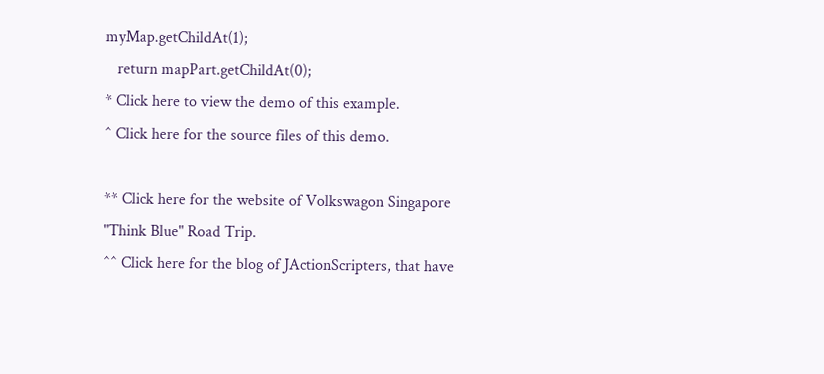myMap.getChildAt(1);
   return mapPart.getChildAt(0);
* Click here to view the demo of this example.
^ Click here for the source files of this demo.

** Click here for the website of Volkswagon Singapore "Think Blue" Road Trip.
^^ Click here for the blog of JActionScripters, that have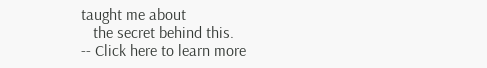taught me about
   the secret behind this.
-- Click here to learn more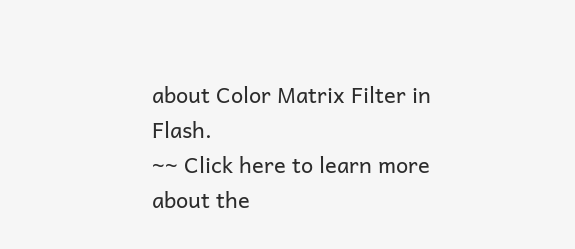about Color Matrix Filter in Flash.
~~ Click here to learn more about the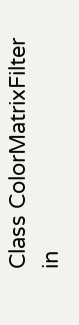Class ColorMatrixFilter in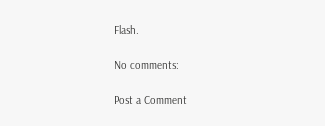Flash.

No comments:

Post a Comment